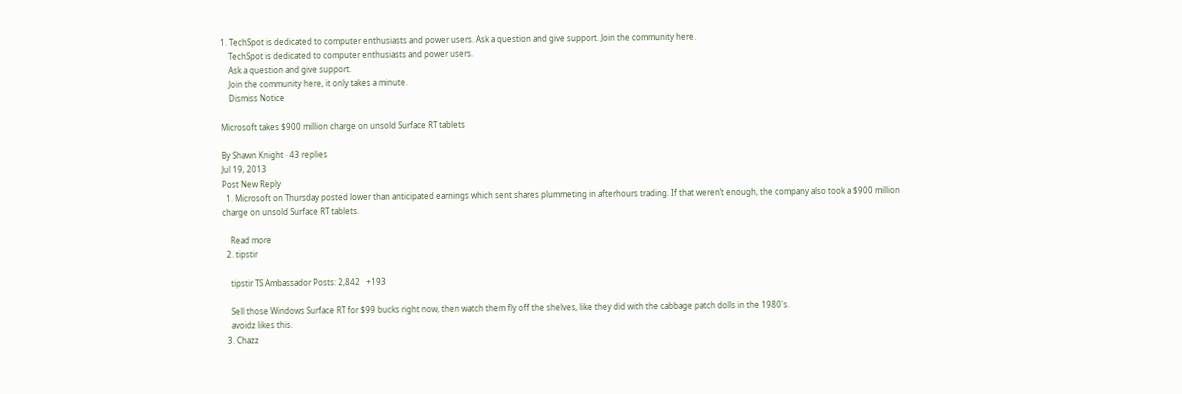1. TechSpot is dedicated to computer enthusiasts and power users. Ask a question and give support. Join the community here.
    TechSpot is dedicated to computer enthusiasts and power users.
    Ask a question and give support.
    Join the community here, it only takes a minute.
    Dismiss Notice

Microsoft takes $900 million charge on unsold Surface RT tablets

By Shawn Knight · 43 replies
Jul 19, 2013
Post New Reply
  1. Microsoft on Thursday posted lower than anticipated earnings which sent shares plummeting in afterhours trading. If that weren’t enough, the company also took a $900 million charge on unsold Surface RT tablets.

    Read more
  2. tipstir

    tipstir TS Ambassador Posts: 2,842   +193

    Sell those Windows Surface RT for $99 bucks right now, then watch them fly off the shelves, like they did with the cabbage patch dolls in the 1980's.
    avoidz likes this.
  3. Chazz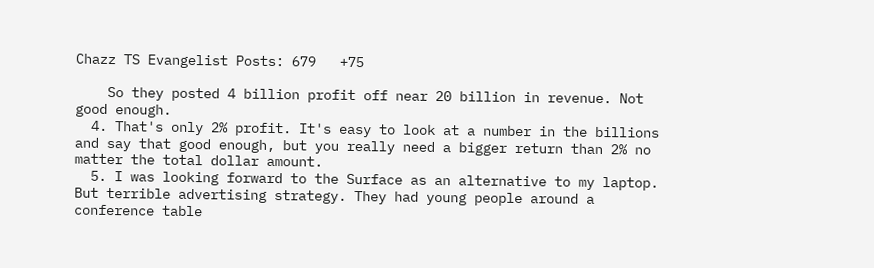Chazz TS Evangelist Posts: 679   +75

    So they posted 4 billion profit off near 20 billion in revenue. Not good enough.
  4. That's only 2% profit. It's easy to look at a number in the billions and say that good enough, but you really need a bigger return than 2% no matter the total dollar amount.
  5. I was looking forward to the Surface as an alternative to my laptop. But terrible advertising strategy. They had young people around a conference table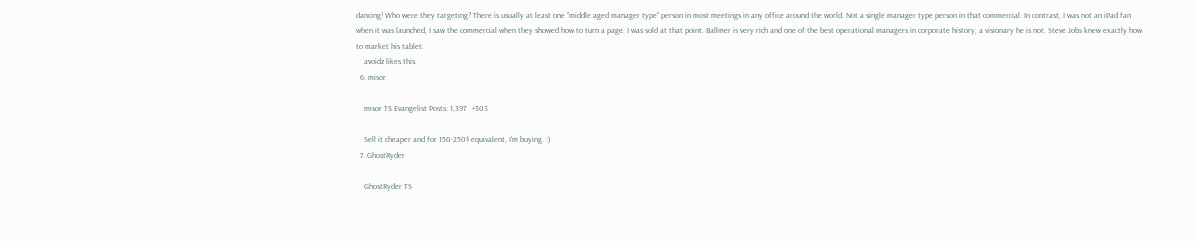dancing! Who were they targeting? There is usually at least one "middle aged manager type" person in most meetings in any office around the world. Not a single manager type person in that commercial. In contrast, I was not an iPad fan when it was launched, I saw the commercial when they showed how to turn a page. I was sold at that point. Ballmer is very rich and one of the best operational managers in corporate history, a visionary he is not. Steve Jobs knew exactly how to market his tablet.
    avoidz likes this.
  6. misor

    misor TS Evangelist Posts: 1,397   +303

    Sell it cheaper and for 150-250$ equivalent, I'm buying. :)
  7. GhostRyder

    GhostRyder TS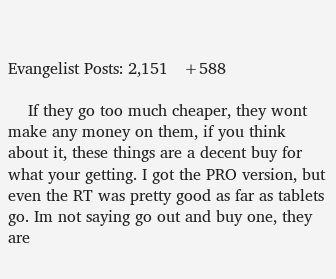Evangelist Posts: 2,151   +588

    If they go too much cheaper, they wont make any money on them, if you think about it, these things are a decent buy for what your getting. I got the PRO version, but even the RT was pretty good as far as tablets go. Im not saying go out and buy one, they are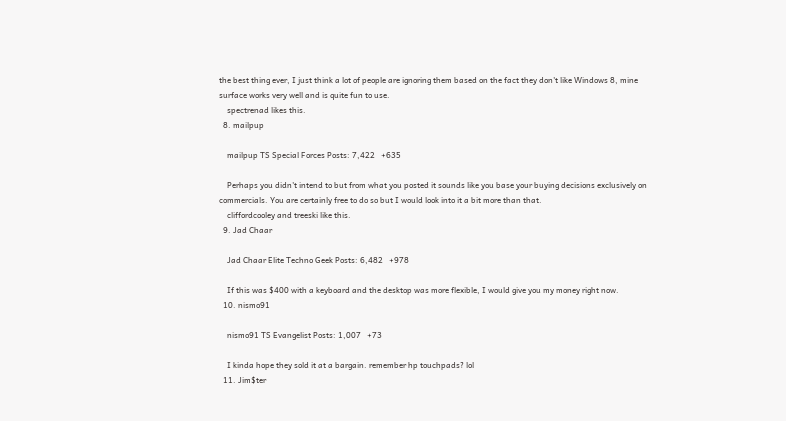the best thing ever, I just think a lot of people are ignoring them based on the fact they don't like Windows 8, mine surface works very well and is quite fun to use.
    spectrenad likes this.
  8. mailpup

    mailpup TS Special Forces Posts: 7,422   +635

    Perhaps you didn't intend to but from what you posted it sounds like you base your buying decisions exclusively on commercials. You are certainly free to do so but I would look into it a bit more than that.
    cliffordcooley and treeski like this.
  9. Jad Chaar

    Jad Chaar Elite Techno Geek Posts: 6,482   +978

    If this was $400 with a keyboard and the desktop was more flexible, I would give you my money right now.
  10. nismo91

    nismo91 TS Evangelist Posts: 1,007   +73

    I kinda hope they sold it at a bargain. remember hp touchpads? lol
  11. Jim$ter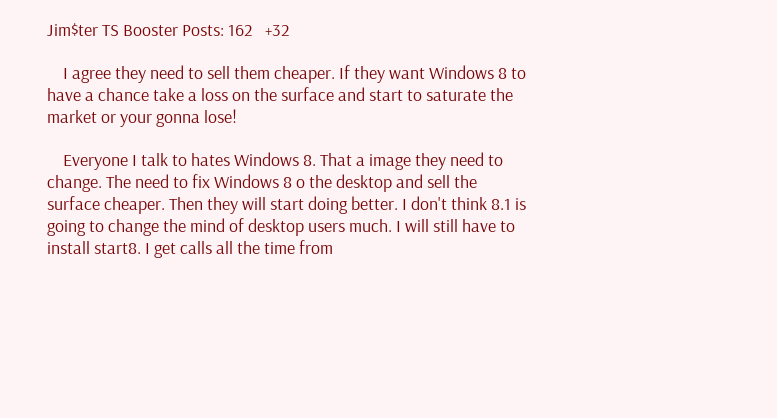Jim$ter TS Booster Posts: 162   +32

    I agree they need to sell them cheaper. If they want Windows 8 to have a chance take a loss on the surface and start to saturate the market or your gonna lose!

    Everyone I talk to hates Windows 8. That a image they need to change. The need to fix Windows 8 o the desktop and sell the surface cheaper. Then they will start doing better. I don't think 8.1 is going to change the mind of desktop users much. I will still have to install start8. I get calls all the time from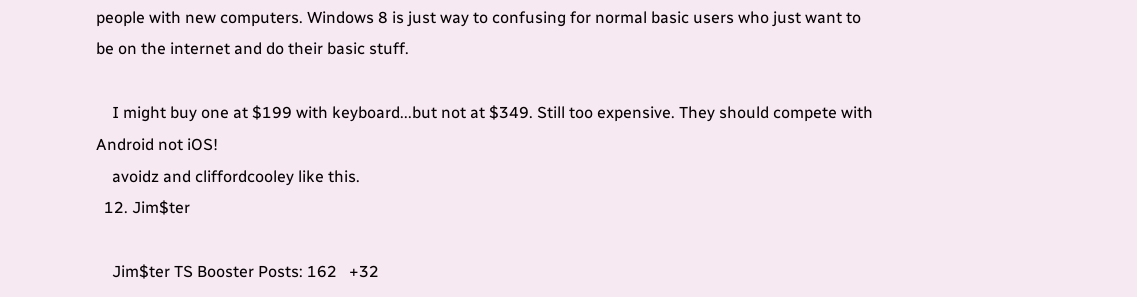people with new computers. Windows 8 is just way to confusing for normal basic users who just want to be on the internet and do their basic stuff.

    I might buy one at $199 with keyboard...but not at $349. Still too expensive. They should compete with Android not iOS!
    avoidz and cliffordcooley like this.
  12. Jim$ter

    Jim$ter TS Booster Posts: 162   +32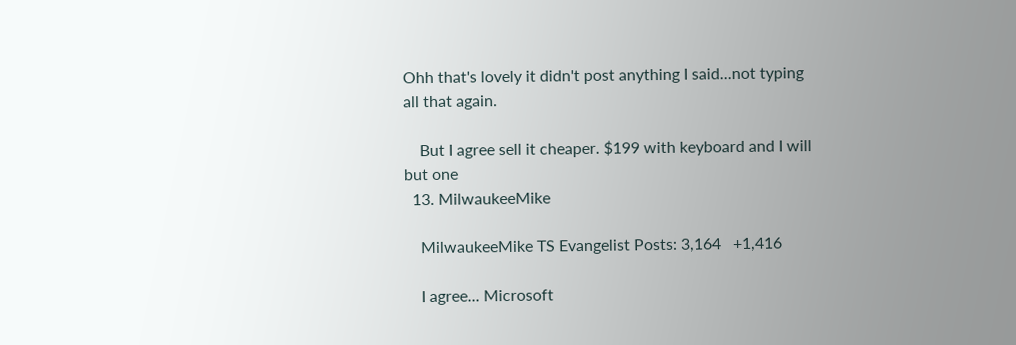Ohh that's lovely it didn't post anything I said...not typing all that again.

    But I agree sell it cheaper. $199 with keyboard and I will but one
  13. MilwaukeeMike

    MilwaukeeMike TS Evangelist Posts: 3,164   +1,416

    I agree... Microsoft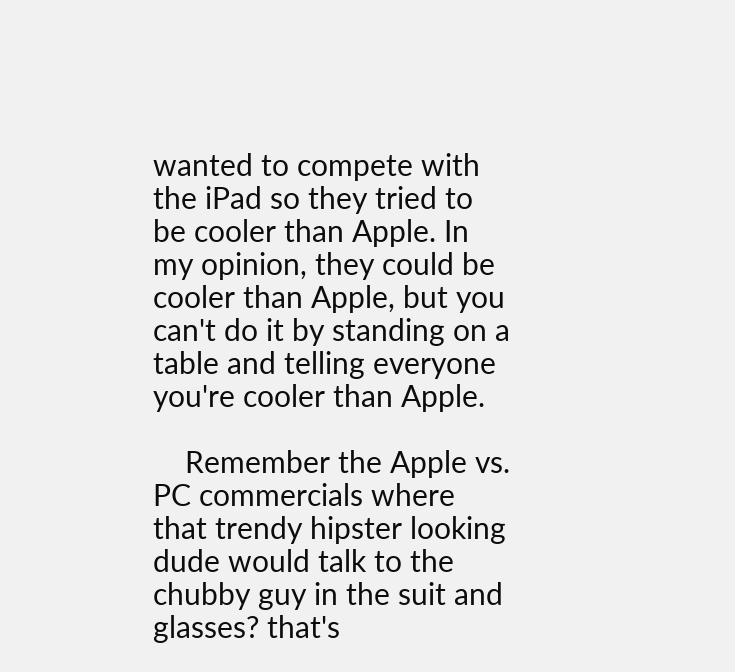wanted to compete with the iPad so they tried to be cooler than Apple. In my opinion, they could be cooler than Apple, but you can't do it by standing on a table and telling everyone you're cooler than Apple.

    Remember the Apple vs. PC commercials where that trendy hipster looking dude would talk to the chubby guy in the suit and glasses? that's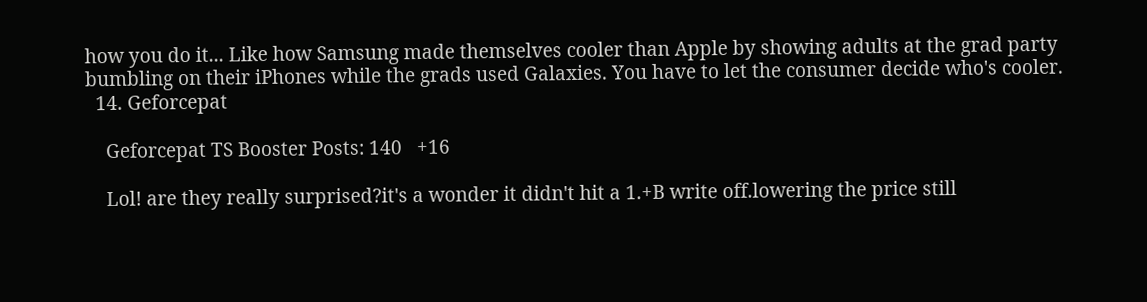how you do it... Like how Samsung made themselves cooler than Apple by showing adults at the grad party bumbling on their iPhones while the grads used Galaxies. You have to let the consumer decide who's cooler.
  14. Geforcepat

    Geforcepat TS Booster Posts: 140   +16

    Lol! are they really surprised?it's a wonder it didn't hit a 1.+B write off.lowering the price still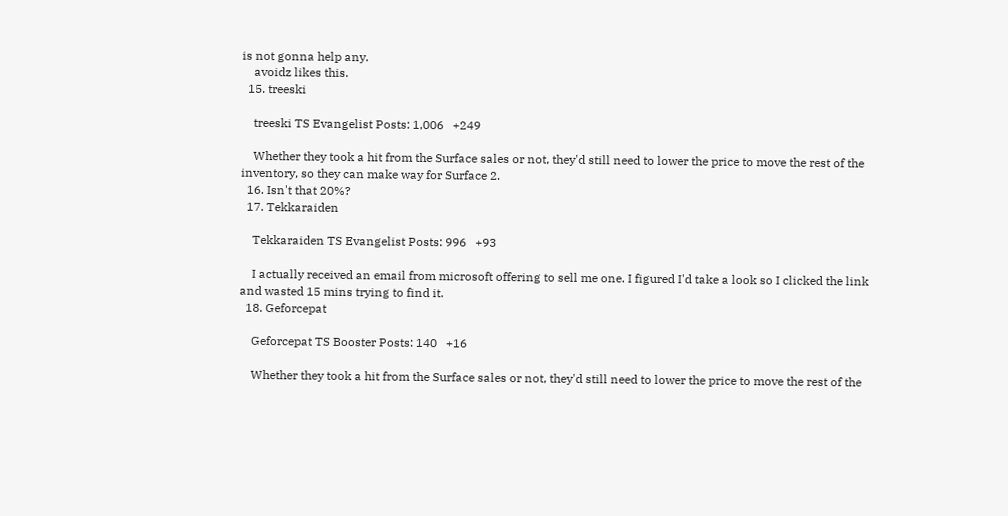is not gonna help any.
    avoidz likes this.
  15. treeski

    treeski TS Evangelist Posts: 1,006   +249

    Whether they took a hit from the Surface sales or not, they'd still need to lower the price to move the rest of the inventory, so they can make way for Surface 2.
  16. Isn't that 20%?
  17. Tekkaraiden

    Tekkaraiden TS Evangelist Posts: 996   +93

    I actually received an email from microsoft offering to sell me one. I figured I'd take a look so I clicked the link and wasted 15 mins trying to find it.
  18. Geforcepat

    Geforcepat TS Booster Posts: 140   +16

    Whether they took a hit from the Surface sales or not, they'd still need to lower the price to move the rest of the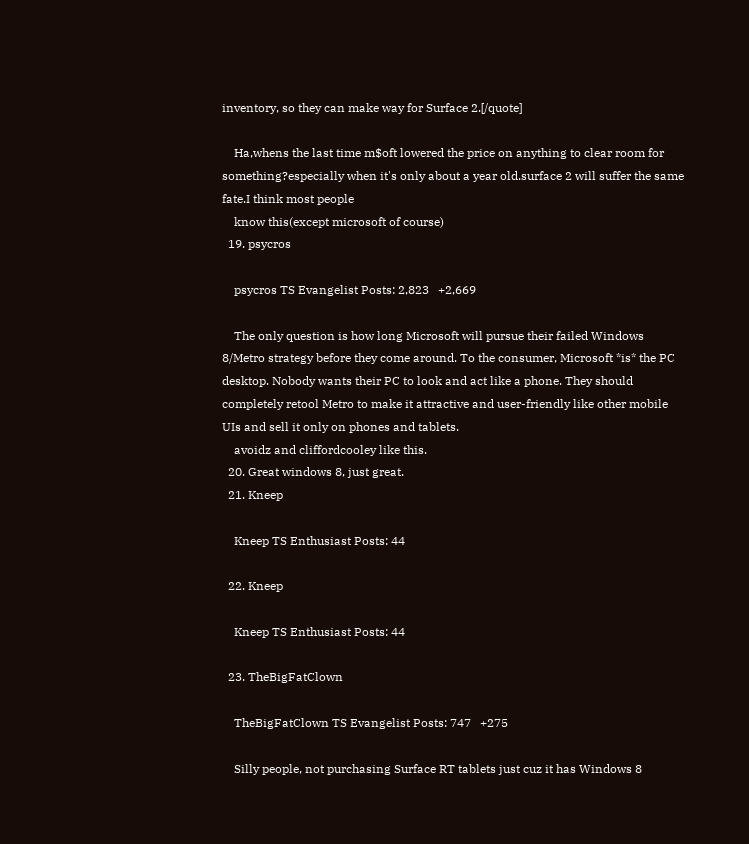inventory, so they can make way for Surface 2.[/quote]

    Ha,whens the last time m$oft lowered the price on anything to clear room for something?especially when it's only about a year old.surface 2 will suffer the same fate.I think most people
    know this(except microsoft of course)
  19. psycros

    psycros TS Evangelist Posts: 2,823   +2,669

    The only question is how long Microsoft will pursue their failed Windows 8/Metro strategy before they come around. To the consumer, Microsoft *is* the PC desktop. Nobody wants their PC to look and act like a phone. They should completely retool Metro to make it attractive and user-friendly like other mobile UIs and sell it only on phones and tablets.
    avoidz and cliffordcooley like this.
  20. Great windows 8, just great.
  21. Kneep

    Kneep TS Enthusiast Posts: 44

  22. Kneep

    Kneep TS Enthusiast Posts: 44

  23. TheBigFatClown

    TheBigFatClown TS Evangelist Posts: 747   +275

    Silly people, not purchasing Surface RT tablets just cuz it has Windows 8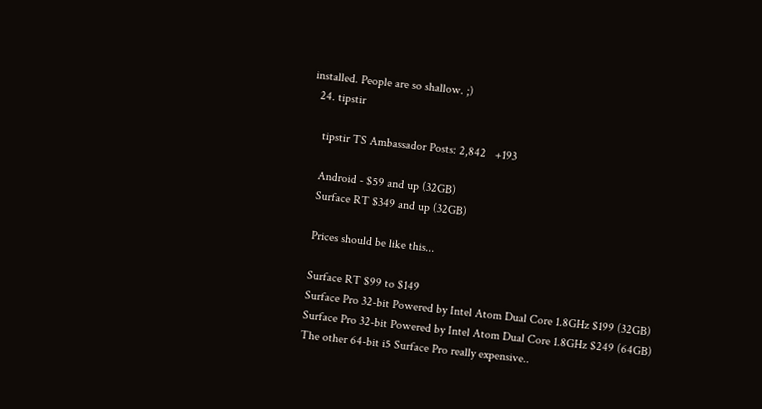installed. People are so shallow. ;)
  24. tipstir

    tipstir TS Ambassador Posts: 2,842   +193

    Android - $59 and up (32GB)
    Surface RT $349 and up (32GB)

    Prices should be like this...

    Surface RT $99 to $149
    Surface Pro 32-bit Powered by Intel Atom Dual Core 1.8GHz $199 (32GB)
    Surface Pro 32-bit Powered by Intel Atom Dual Core 1.8GHz $249 (64GB)
    The other 64-bit i5 Surface Pro really expensive..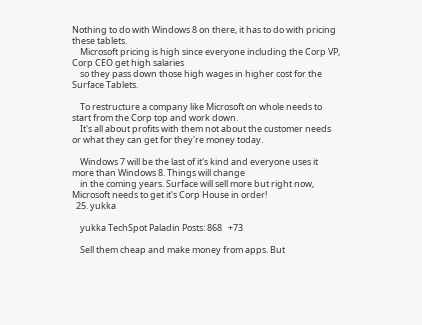Nothing to do with Windows 8 on there, it has to do with pricing these tablets.
    Microsoft pricing is high since everyone including the Corp VP, Corp CEO get high salaries
    so they pass down those high wages in higher cost for the Surface Tablets.

    To restructure a company like Microsoft on whole needs to start from the Corp top and work down.
    It's all about profits with them not about the customer needs or what they can get for they're money today.

    Windows 7 will be the last of it's kind and everyone uses it more than Windows 8. Things will change
    in the coming years. Surface will sell more but right now, Microsoft needs to get it's Corp House in order!
  25. yukka

    yukka TechSpot Paladin Posts: 868   +73

    Sell them cheap and make money from apps. But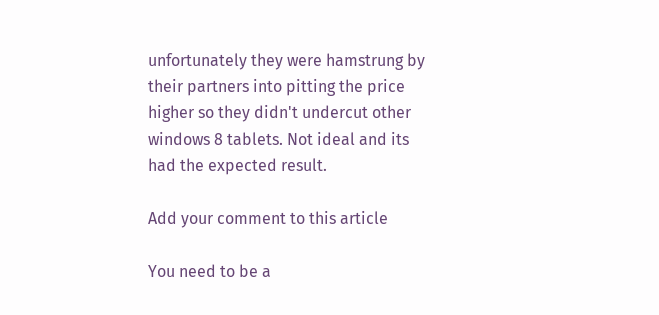unfortunately they were hamstrung by their partners into pitting the price higher so they didn't undercut other windows 8 tablets. Not ideal and its had the expected result.

Add your comment to this article

You need to be a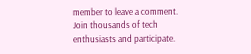member to leave a comment. Join thousands of tech enthusiasts and participate.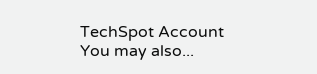TechSpot Account You may also...